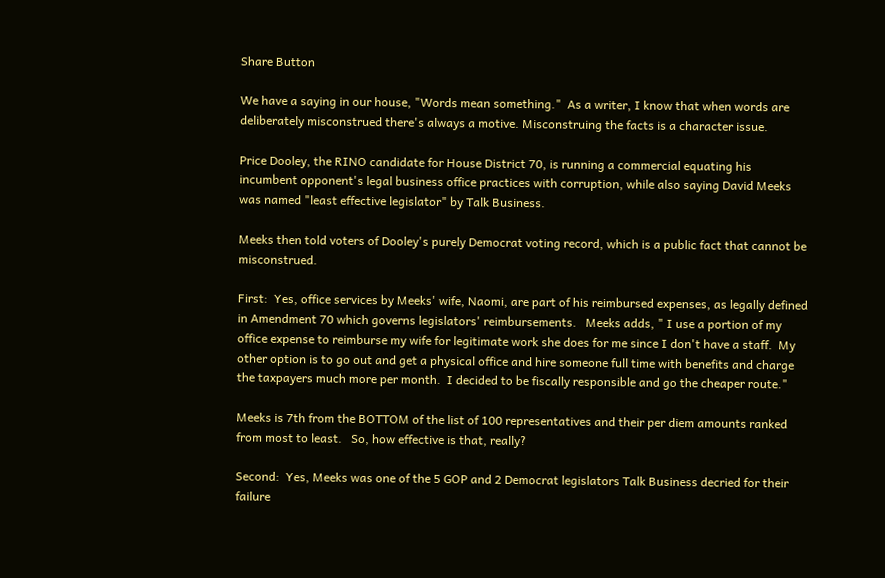Share Button

We have a saying in our house, "Words mean something."  As a writer, I know that when words are deliberately misconstrued there's always a motive. Misconstruing the facts is a character issue.

Price Dooley, the RINO candidate for House District 70, is running a commercial equating his incumbent opponent's legal business office practices with corruption, while also saying David Meeks was named "least effective legislator" by Talk Business.

Meeks then told voters of Dooley's purely Democrat voting record, which is a public fact that cannot be misconstrued.

First:  Yes, office services by Meeks' wife, Naomi, are part of his reimbursed expenses, as legally defined in Amendment 70 which governs legislators' reimbursements.   Meeks adds, " I use a portion of my office expense to reimburse my wife for legitimate work she does for me since I don't have a staff.  My other option is to go out and get a physical office and hire someone full time with benefits and charge the taxpayers much more per month.  I decided to be fiscally responsible and go the cheaper route."

Meeks is 7th from the BOTTOM of the list of 100 representatives and their per diem amounts ranked from most to least.   So, how effective is that, really?

Second:  Yes, Meeks was one of the 5 GOP and 2 Democrat legislators Talk Business decried for their failure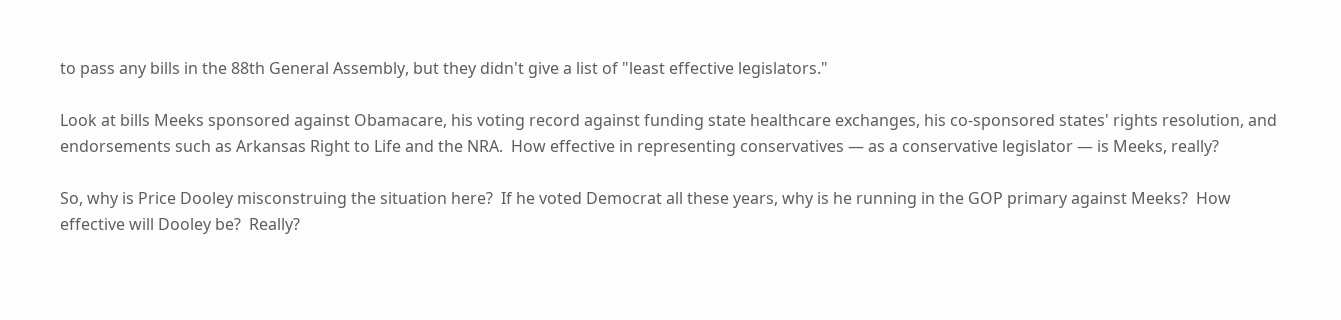to pass any bills in the 88th General Assembly, but they didn't give a list of "least effective legislators."

Look at bills Meeks sponsored against Obamacare, his voting record against funding state healthcare exchanges, his co-sponsored states' rights resolution, and endorsements such as Arkansas Right to Life and the NRA.  How effective in representing conservatives — as a conservative legislator — is Meeks, really?

So, why is Price Dooley misconstruing the situation here?  If he voted Democrat all these years, why is he running in the GOP primary against Meeks?  How effective will Dooley be?  Really?